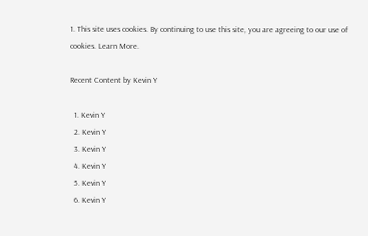1. This site uses cookies. By continuing to use this site, you are agreeing to our use of cookies. Learn More.

Recent Content by Kevin Y

  1. Kevin Y
  2. Kevin Y
  3. Kevin Y
  4. Kevin Y
  5. Kevin Y
  6. Kevin Y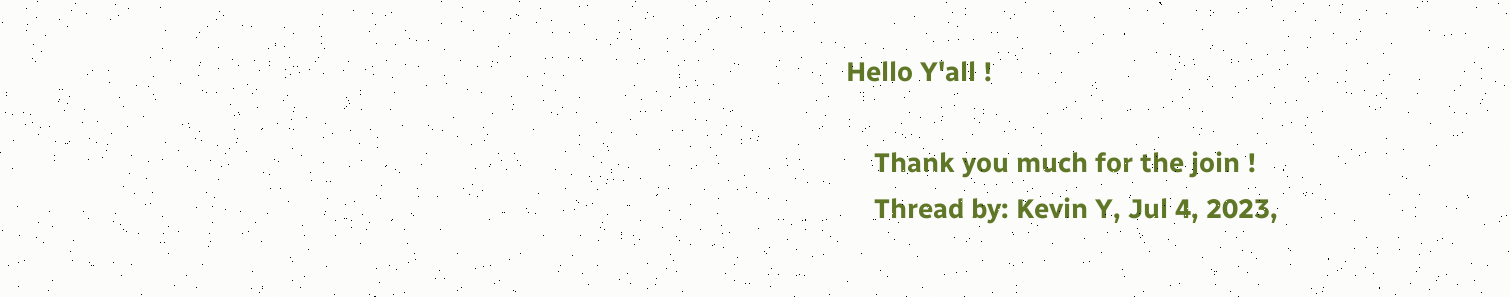Hello Y'all !

    Thank you much for the join !
    Thread by: Kevin Y, Jul 4, 2023,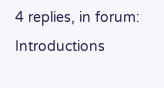4 replies, in forum: Introductions